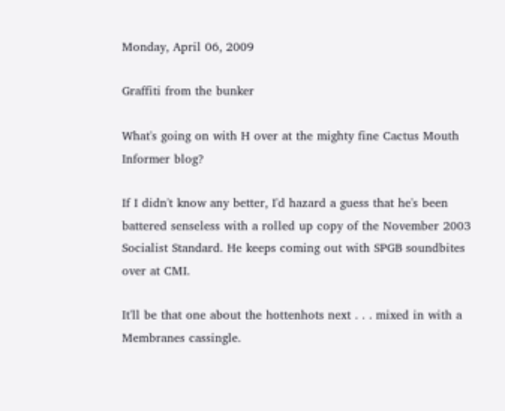Monday, April 06, 2009

Graffiti from the bunker

What's going on with H over at the mighty fine Cactus Mouth Informer blog?

If I didn't know any better, I'd hazard a guess that he's been battered senseless with a rolled up copy of the November 2003 Socialist Standard. He keeps coming out with SPGB soundbites over at CMI.

It'll be that one about the hottenhots next . . . mixed in with a Membranes cassingle.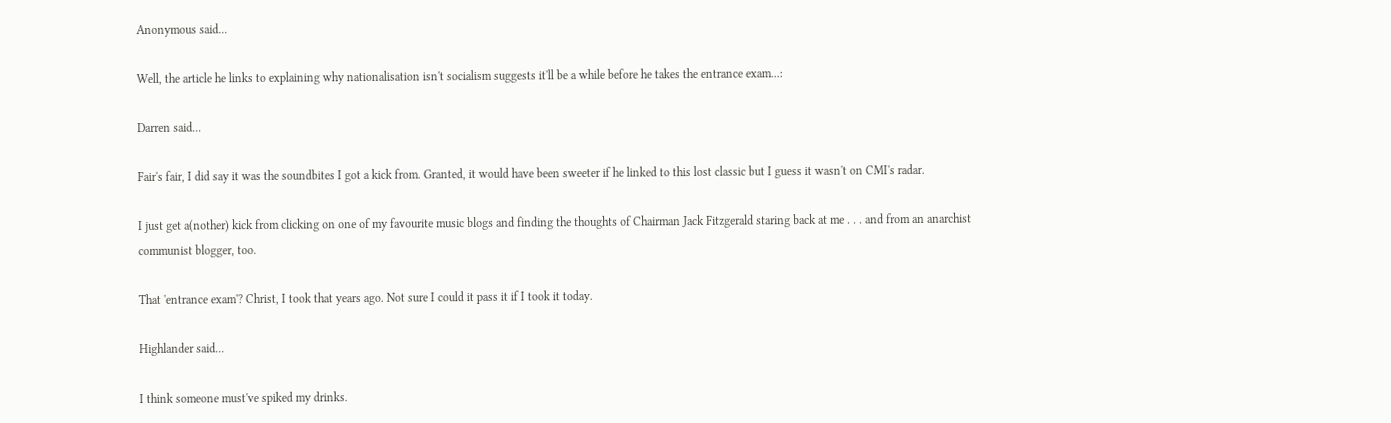Anonymous said...

Well, the article he links to explaining why nationalisation isn't socialism suggests it'll be a while before he takes the entrance exam...:

Darren said...

Fair's fair, I did say it was the soundbites I got a kick from. Granted, it would have been sweeter if he linked to this lost classic but I guess it wasn't on CMI's radar.

I just get a(nother) kick from clicking on one of my favourite music blogs and finding the thoughts of Chairman Jack Fitzgerald staring back at me . . . and from an anarchist communist blogger, too.

That 'entrance exam'? Christ, I took that years ago. Not sure I could it pass it if I took it today.

Highlander said...

I think someone must've spiked my drinks.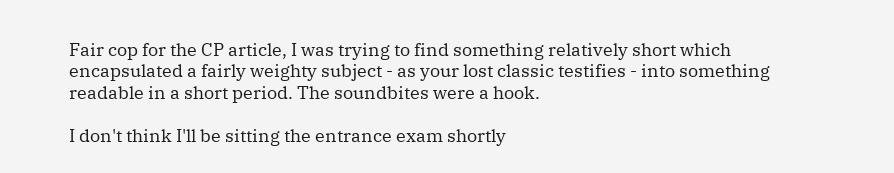Fair cop for the CP article, I was trying to find something relatively short which encapsulated a fairly weighty subject - as your lost classic testifies - into something readable in a short period. The soundbites were a hook.

I don't think I'll be sitting the entrance exam shortly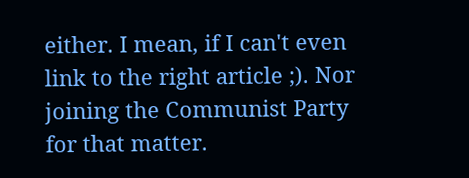either. I mean, if I can't even link to the right article ;). Nor joining the Communist Party for that matter.